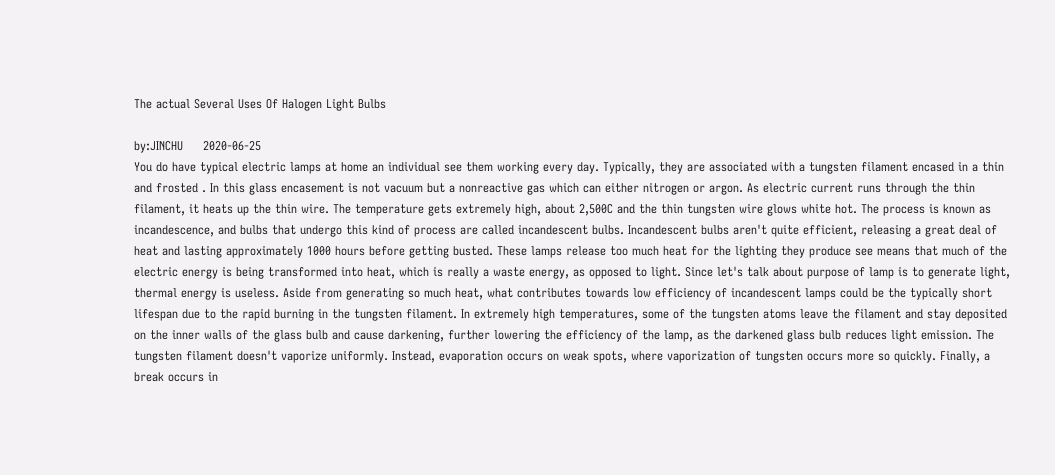The actual Several Uses Of Halogen Light Bulbs

by:JINCHU     2020-06-25
You do have typical electric lamps at home an individual see them working every day. Typically, they are associated with a tungsten filament encased in a thin and frosted . In this glass encasement is not vacuum but a nonreactive gas which can either nitrogen or argon. As electric current runs through the thin filament, it heats up the thin wire. The temperature gets extremely high, about 2,500C and the thin tungsten wire glows white hot. The process is known as incandescence, and bulbs that undergo this kind of process are called incandescent bulbs. Incandescent bulbs aren't quite efficient, releasing a great deal of heat and lasting approximately 1000 hours before getting busted. These lamps release too much heat for the lighting they produce see means that much of the electric energy is being transformed into heat, which is really a waste energy, as opposed to light. Since let's talk about purpose of lamp is to generate light, thermal energy is useless. Aside from generating so much heat, what contributes towards low efficiency of incandescent lamps could be the typically short lifespan due to the rapid burning in the tungsten filament. In extremely high temperatures, some of the tungsten atoms leave the filament and stay deposited on the inner walls of the glass bulb and cause darkening, further lowering the efficiency of the lamp, as the darkened glass bulb reduces light emission. The tungsten filament doesn't vaporize uniformly. Instead, evaporation occurs on weak spots, where vaporization of tungsten occurs more so quickly. Finally, a break occurs in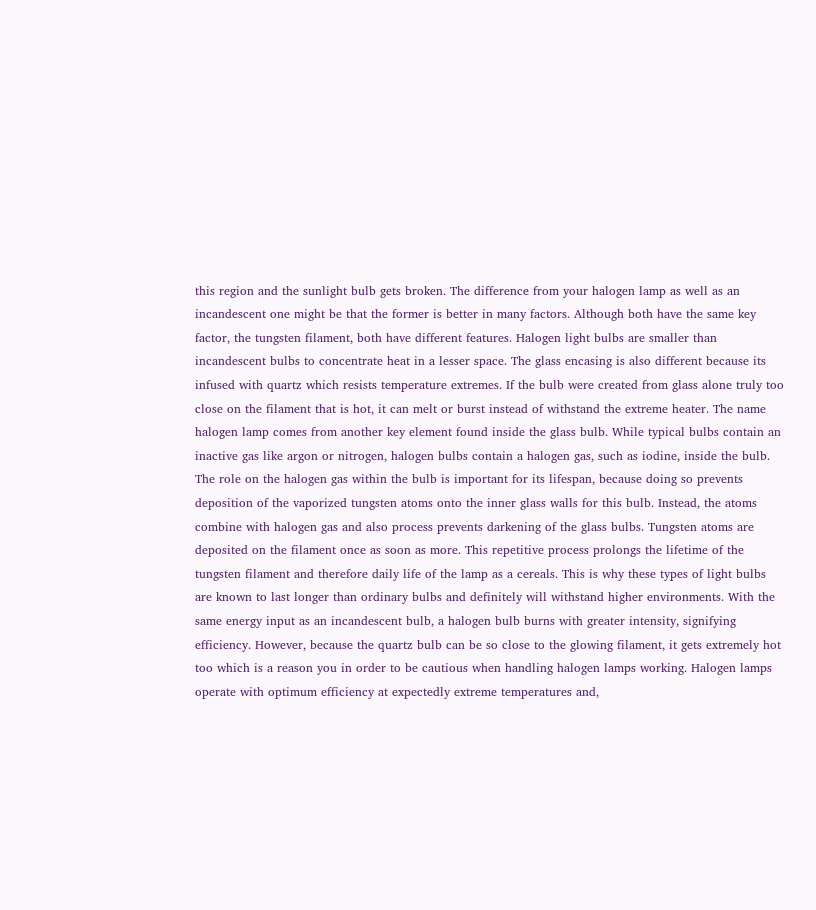this region and the sunlight bulb gets broken. The difference from your halogen lamp as well as an incandescent one might be that the former is better in many factors. Although both have the same key factor, the tungsten filament, both have different features. Halogen light bulbs are smaller than incandescent bulbs to concentrate heat in a lesser space. The glass encasing is also different because its infused with quartz which resists temperature extremes. If the bulb were created from glass alone truly too close on the filament that is hot, it can melt or burst instead of withstand the extreme heater. The name halogen lamp comes from another key element found inside the glass bulb. While typical bulbs contain an inactive gas like argon or nitrogen, halogen bulbs contain a halogen gas, such as iodine, inside the bulb. The role on the halogen gas within the bulb is important for its lifespan, because doing so prevents deposition of the vaporized tungsten atoms onto the inner glass walls for this bulb. Instead, the atoms combine with halogen gas and also process prevents darkening of the glass bulbs. Tungsten atoms are deposited on the filament once as soon as more. This repetitive process prolongs the lifetime of the tungsten filament and therefore daily life of the lamp as a cereals. This is why these types of light bulbs are known to last longer than ordinary bulbs and definitely will withstand higher environments. With the same energy input as an incandescent bulb, a halogen bulb burns with greater intensity, signifying efficiency. However, because the quartz bulb can be so close to the glowing filament, it gets extremely hot too which is a reason you in order to be cautious when handling halogen lamps working. Halogen lamps operate with optimum efficiency at expectedly extreme temperatures and,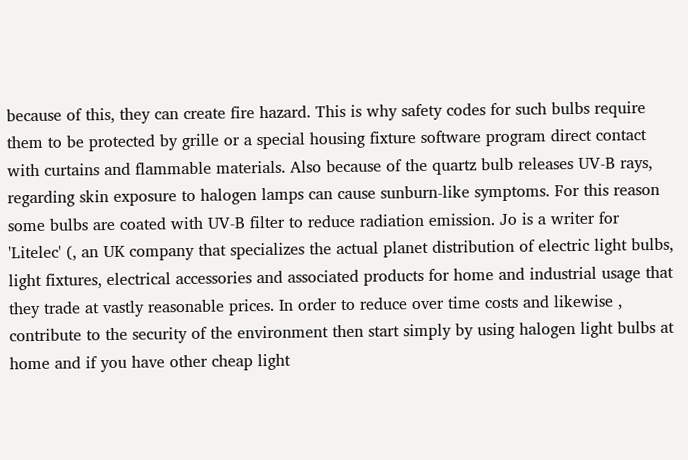because of this, they can create fire hazard. This is why safety codes for such bulbs require them to be protected by grille or a special housing fixture software program direct contact with curtains and flammable materials. Also because of the quartz bulb releases UV-B rays, regarding skin exposure to halogen lamps can cause sunburn-like symptoms. For this reason some bulbs are coated with UV-B filter to reduce radiation emission. Jo is a writer for 'Litelec' (, an UK company that specializes the actual planet distribution of electric light bulbs, light fixtures, electrical accessories and associated products for home and industrial usage that they trade at vastly reasonable prices. In order to reduce over time costs and likewise , contribute to the security of the environment then start simply by using halogen light bulbs at home and if you have other cheap light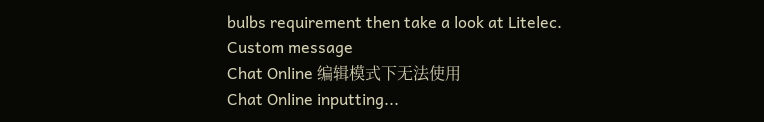bulbs requirement then take a look at Litelec.
Custom message
Chat Online 编辑模式下无法使用
Chat Online inputting...